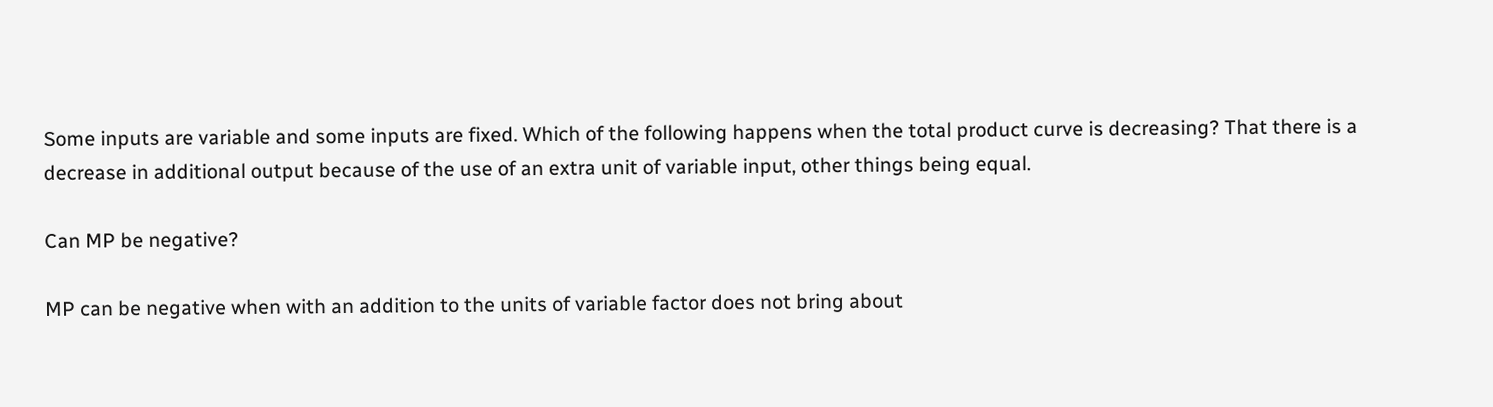Some inputs are variable and some inputs are fixed. Which of the following happens when the total product curve is decreasing? That there is a decrease in additional output because of the use of an extra unit of variable input, other things being equal.

Can MP be negative?

MP can be negative when with an addition to the units of variable factor does not bring about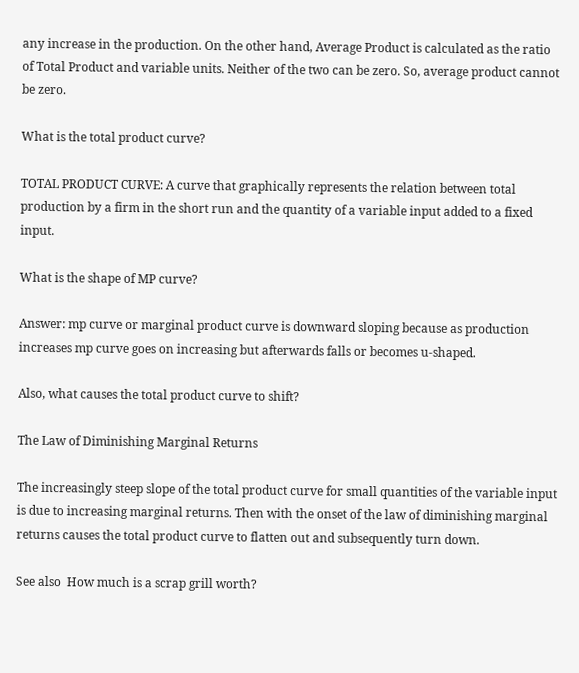any increase in the production. On the other hand, Average Product is calculated as the ratio of Total Product and variable units. Neither of the two can be zero. So, average product cannot be zero.

What is the total product curve?

TOTAL PRODUCT CURVE: A curve that graphically represents the relation between total production by a firm in the short run and the quantity of a variable input added to a fixed input.

What is the shape of MP curve?

Answer: mp curve or marginal product curve is downward sloping because as production increases mp curve goes on increasing but afterwards falls or becomes u-shaped.

Also, what causes the total product curve to shift?

The Law of Diminishing Marginal Returns

The increasingly steep slope of the total product curve for small quantities of the variable input is due to increasing marginal returns. Then with the onset of the law of diminishing marginal returns causes the total product curve to flatten out and subsequently turn down.

See also  How much is a scrap grill worth?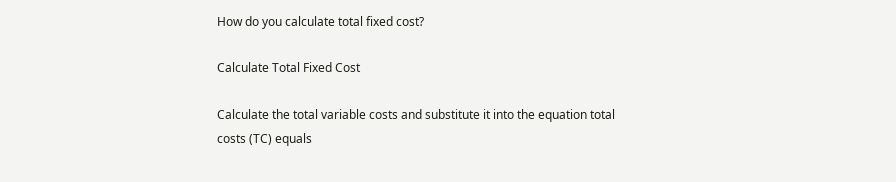How do you calculate total fixed cost?

Calculate Total Fixed Cost

Calculate the total variable costs and substitute it into the equation total costs (TC) equals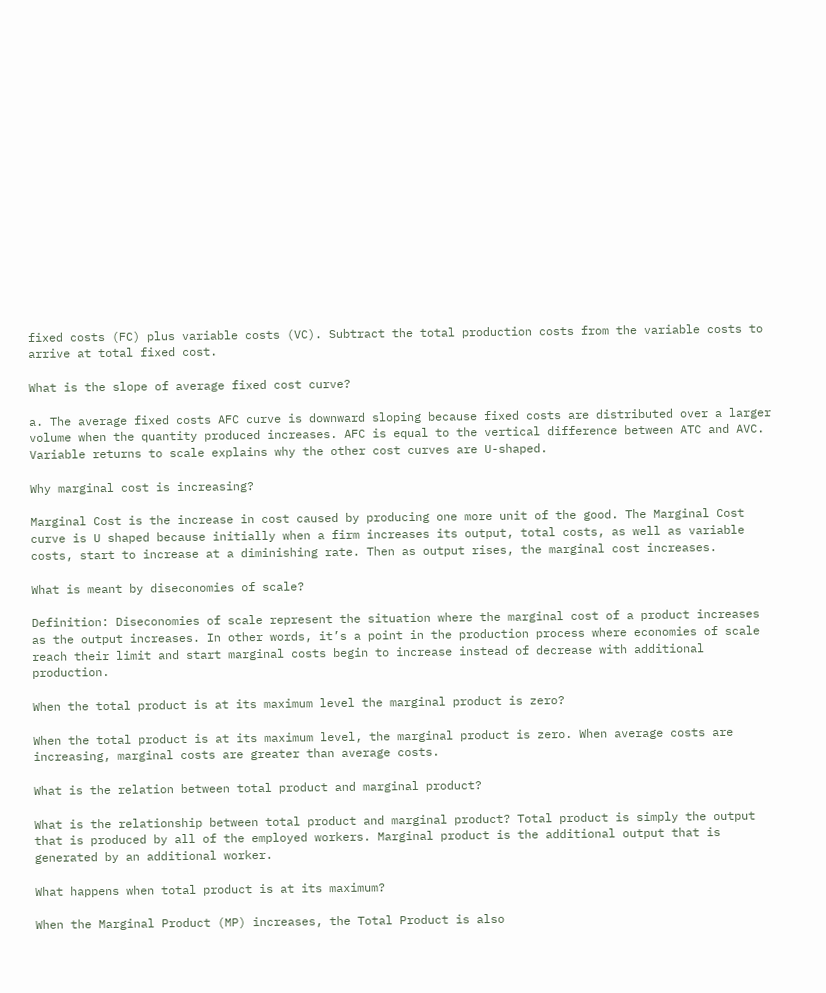fixed costs (FC) plus variable costs (VC). Subtract the total production costs from the variable costs to arrive at total fixed cost.

What is the slope of average fixed cost curve?

a. The average fixed costs AFC curve is downward sloping because fixed costs are distributed over a larger volume when the quantity produced increases. AFC is equal to the vertical difference between ATC and AVC. Variable returns to scale explains why the other cost curves are U-shaped.

Why marginal cost is increasing?

Marginal Cost is the increase in cost caused by producing one more unit of the good. The Marginal Cost curve is U shaped because initially when a firm increases its output, total costs, as well as variable costs, start to increase at a diminishing rate. Then as output rises, the marginal cost increases.

What is meant by diseconomies of scale?

Definition: Diseconomies of scale represent the situation where the marginal cost of a product increases as the output increases. In other words, it’s a point in the production process where economies of scale reach their limit and start marginal costs begin to increase instead of decrease with additional production.

When the total product is at its maximum level the marginal product is zero?

When the total product is at its maximum level, the marginal product is zero. When average costs are increasing, marginal costs are greater than average costs.

What is the relation between total product and marginal product?

What is the relationship between total product and marginal product? Total product is simply the output that is produced by all of the employed workers. Marginal product is the additional output that is generated by an additional worker.

What happens when total product is at its maximum?

When the Marginal Product (MP) increases, the Total Product is also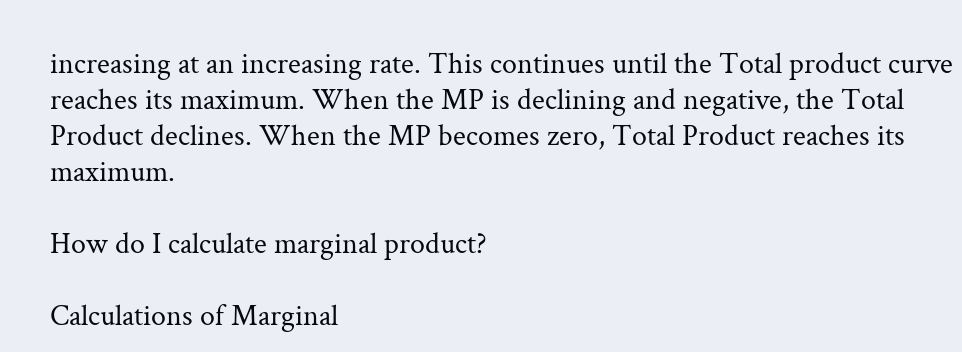increasing at an increasing rate. This continues until the Total product curve reaches its maximum. When the MP is declining and negative, the Total Product declines. When the MP becomes zero, Total Product reaches its maximum.

How do I calculate marginal product?

Calculations of Marginal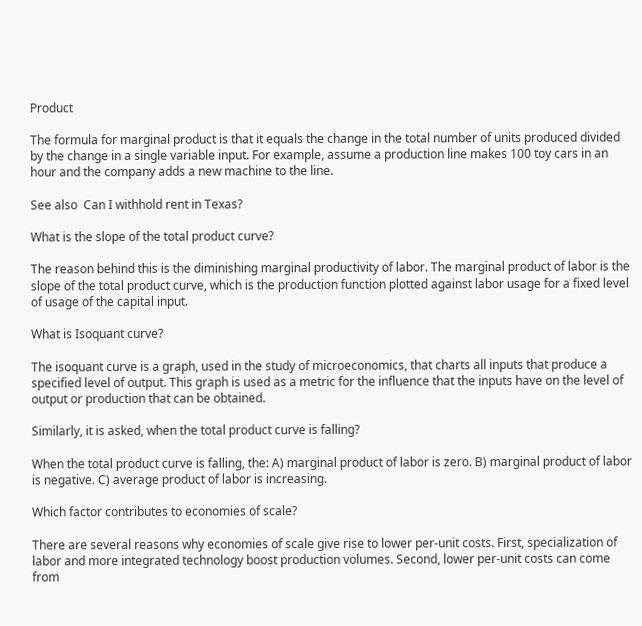Product

The formula for marginal product is that it equals the change in the total number of units produced divided by the change in a single variable input. For example, assume a production line makes 100 toy cars in an hour and the company adds a new machine to the line.

See also  Can I withhold rent in Texas?

What is the slope of the total product curve?

The reason behind this is the diminishing marginal productivity of labor. The marginal product of labor is the slope of the total product curve, which is the production function plotted against labor usage for a fixed level of usage of the capital input.

What is Isoquant curve?

The isoquant curve is a graph, used in the study of microeconomics, that charts all inputs that produce a specified level of output. This graph is used as a metric for the influence that the inputs have on the level of output or production that can be obtained.

Similarly, it is asked, when the total product curve is falling?

When the total product curve is falling, the: A) marginal product of labor is zero. B) marginal product of labor is negative. C) average product of labor is increasing.

Which factor contributes to economies of scale?

There are several reasons why economies of scale give rise to lower per-unit costs. First, specialization of labor and more integrated technology boost production volumes. Second, lower per-unit costs can come from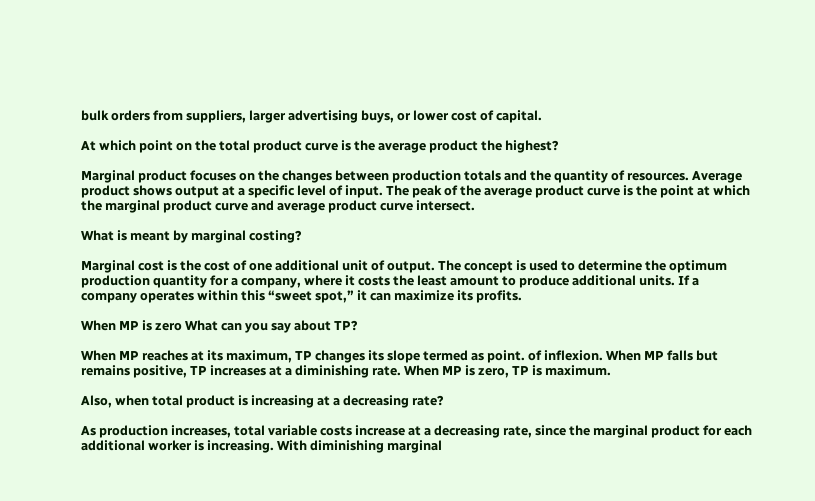bulk orders from suppliers, larger advertising buys, or lower cost of capital.

At which point on the total product curve is the average product the highest?

Marginal product focuses on the changes between production totals and the quantity of resources. Average product shows output at a specific level of input. The peak of the average product curve is the point at which the marginal product curve and average product curve intersect.

What is meant by marginal costing?

Marginal cost is the cost of one additional unit of output. The concept is used to determine the optimum production quantity for a company, where it costs the least amount to produce additional units. If a company operates within this “sweet spot,” it can maximize its profits.

When MP is zero What can you say about TP?

When MP reaches at its maximum, TP changes its slope termed as point. of inflexion. When MP falls but remains positive, TP increases at a diminishing rate. When MP is zero, TP is maximum.

Also, when total product is increasing at a decreasing rate?

As production increases, total variable costs increase at a decreasing rate, since the marginal product for each additional worker is increasing. With diminishing marginal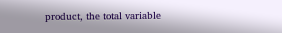product, the total variable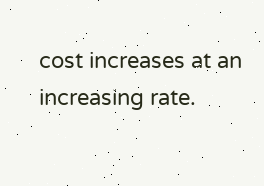cost increases at an increasing rate.